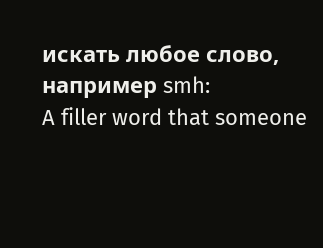искать любое слово, например smh:
A filler word that someone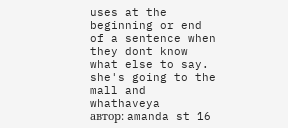uses at the beginning or end of a sentence when they dont know what else to say.
she's going to the mall and whathaveya
автор: amanda st 16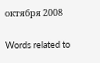октября 2008

Words related to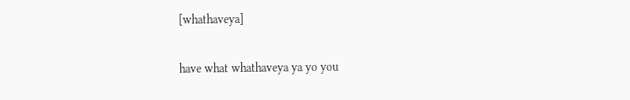[whathaveya]

have what whathaveya ya yo you